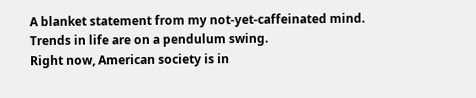A blanket statement from my not-yet-caffeinated mind.
Trends in life are on a pendulum swing.
Right now, American society is in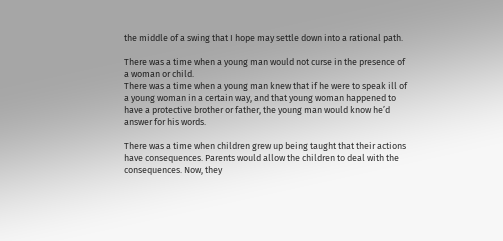the middle of a swing that I hope may settle down into a rational path.

There was a time when a young man would not curse in the presence of a woman or child.
There was a time when a young man knew that if he were to speak ill of a young woman in a certain way, and that young woman happened to have a protective brother or father, the young man would know he’d answer for his words.

There was a time when children grew up being taught that their actions have consequences. Parents would allow the children to deal with the consequences. Now, they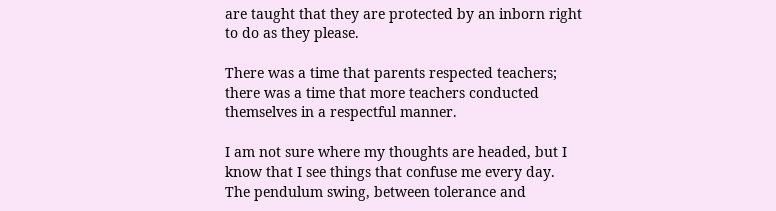are taught that they are protected by an inborn right to do as they please.

There was a time that parents respected teachers; there was a time that more teachers conducted themselves in a respectful manner.

I am not sure where my thoughts are headed, but I know that I see things that confuse me every day.
The pendulum swing, between tolerance and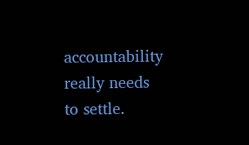accountability really needs to settle.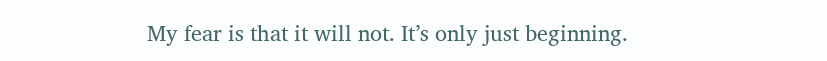My fear is that it will not. It’s only just beginning.